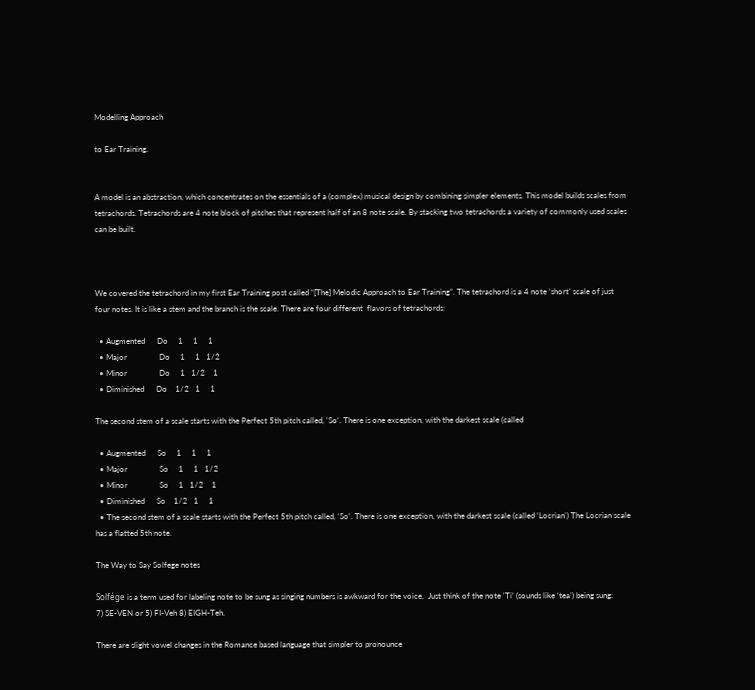Modelling Approach

to Ear Training.


A model is an abstraction, which concentrates on the essentials of a (complex) musical design by combining simpler elements. This model builds scales from tetrachords. Tetrachords are 4 note block of pitches that represent half of an 8 note scale. By stacking two tetrachords a variety of commonly used scales can be built.



We covered the tetrachord in my first Ear Training post called “[The] Melodic Approach to Ear Training”. The tetrachord is a 4 note ‘short’ scale of just four notes. It is like a stem and the branch is the scale. There are four different  flavors of tetrachords:

  • Augmented      Do     1     1     1
  • Major                Do     1     1   1/2
  • Minor                Do     1   1/2    1
  • Diminished      Do    1/2   1     1

The second stem of a scale starts with the Perfect 5th pitch called, ‘So‘. There is one exception, with the darkest scale (called

  • Augmented      So     1     1     1
  • Major                So     1     1   1/2
  • Minor                So     1   1/2    1
  • Diminished      So    1/2   1     1
  • The second stem of a scale starts with the Perfect 5th pitch called, ‘So‘. There is one exception, with the darkest scale (called ‘Locrian‘) The Locrian scale has a flatted 5th note.

The Way to Say Solfege notes

Solfége is a term used for labeling note to be sung as singing numbers is awkward for the voice.  Just think of the note ‘Ti’ (sounds like ‘tea’) being sung:
7) SE-VEN or 5) FI-Veh 8) EIGH-Teh.

There are slight vowel changes in the Romance based language that simpler to pronounce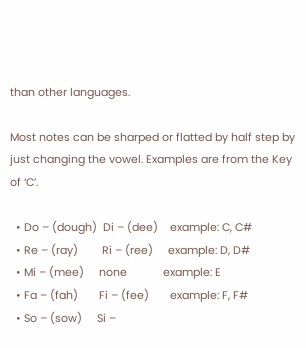than other languages.

Most notes can be sharped or flatted by half step by just changing the vowel. Examples are from the Key of ‘C’.

  • Do – (dough)  Di – (dee)    example: C, C#
  • Re – (ray)        Ri – (ree)     example: D, D#
  • Mi – (mee)     none            example: E
  • Fa – (fah)       Fi – (fee)       example: F, F#
  • So – (sow)     Si –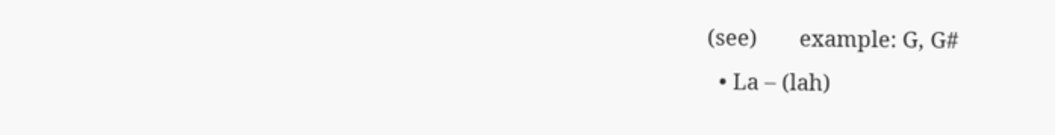(see)       example: G, G#
  • La – (lah)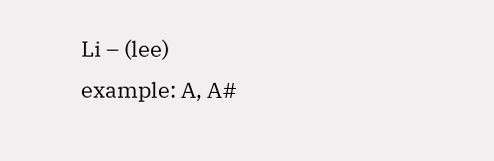Li – (lee)        example: A, A#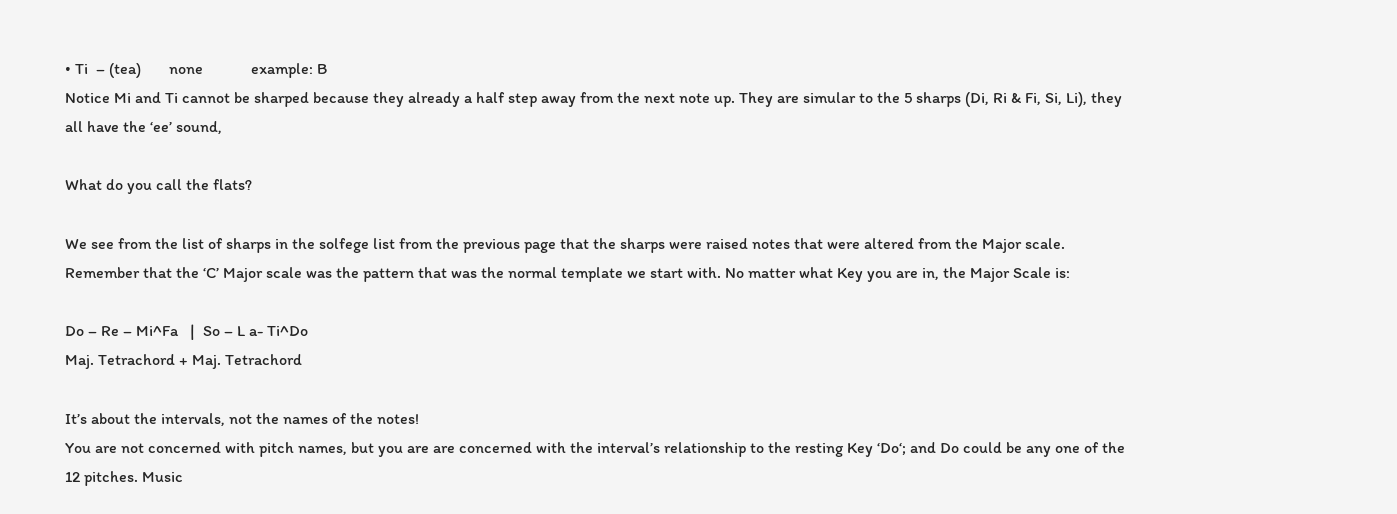• Ti  – (tea)       none            example: B
Notice Mi and Ti cannot be sharped because they already a half step away from the next note up. They are simular to the 5 sharps (Di, Ri & Fi, Si, Li), they all have the ‘ee’ sound,

What do you call the flats?

We see from the list of sharps in the solfege list from the previous page that the sharps were raised notes that were altered from the Major scale. Remember that the ‘C’ Major scale was the pattern that was the normal template we start with. No matter what Key you are in, the Major Scale is:

Do – Re – Mi^Fa   |  So – L a- Ti^Do
Maj. Tetrachord + Maj. Tetrachord

It’s about the intervals, not the names of the notes!
You are not concerned with pitch names, but you are are concerned with the interval’s relationship to the resting Key ‘Do‘; and Do could be any one of the 12 pitches. Music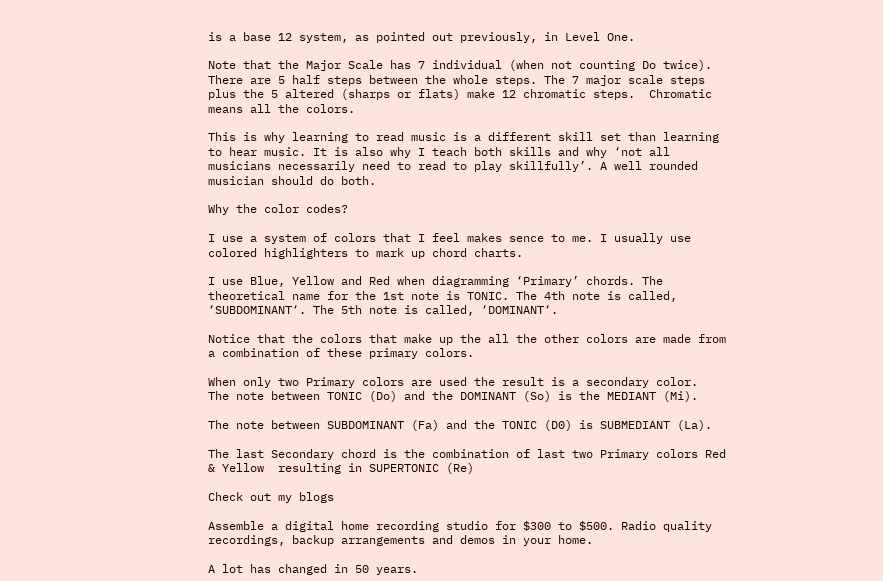is a base 12 system, as pointed out previously, in Level One.

Note that the Major Scale has 7 individual (when not counting Do twice). There are 5 half steps between the whole steps. The 7 major scale steps plus the 5 altered (sharps or flats) make 12 chromatic steps.  Chromatic means all the colors.

This is why learning to read music is a different skill set than learning to hear music. It is also why I teach both skills and why ‘not all musicians necessarily need to read to play skillfully’. A well rounded musician should do both.

Why the color codes?

I use a system of colors that I feel makes sence to me. I usually use colored highlighters to mark up chord charts.

I use Blue, Yellow and Red when diagramming ‘Primary’ chords. The theoretical name for the 1st note is TONIC. The 4th note is called, ‘SUBDOMINANT‘. The 5th note is called, ‘DOMINANT‘.

Notice that the colors that make up the all the other colors are made from a combination of these primary colors.

When only two Primary colors are used the result is a secondary color.  The note between TONIC (Do) and the DOMINANT (So) is the MEDIANT (Mi).

The note between SUBDOMINANT (Fa) and the TONIC (D0) is SUBMEDIANT (La).

The last Secondary chord is the combination of last two Primary colors Red & Yellow  resulting in SUPERTONIC (Re)

Check out my blogs

Assemble a digital home recording studio for $300 to $500. Radio quality recordings, backup arrangements and demos in your home.

A lot has changed in 50 years.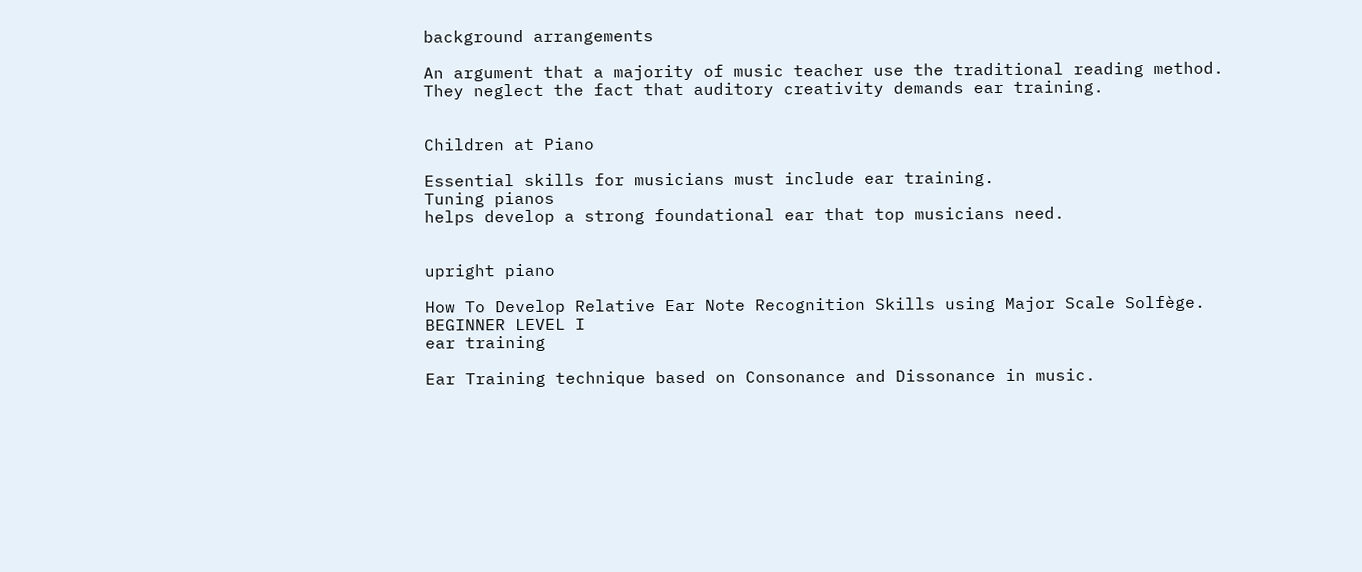background arrangements

An argument that a majority of music teacher use the traditional reading method. They neglect the fact that auditory creativity demands ear training.


Children at Piano

Essential skills for musicians must include ear training.
Tuning pianos
helps develop a strong foundational ear that top musicians need.


upright piano

How To Develop Relative Ear Note Recognition Skills using Major Scale Solfège.  BEGINNER LEVEL I
ear training

Ear Training technique based on Consonance and Dissonance in music.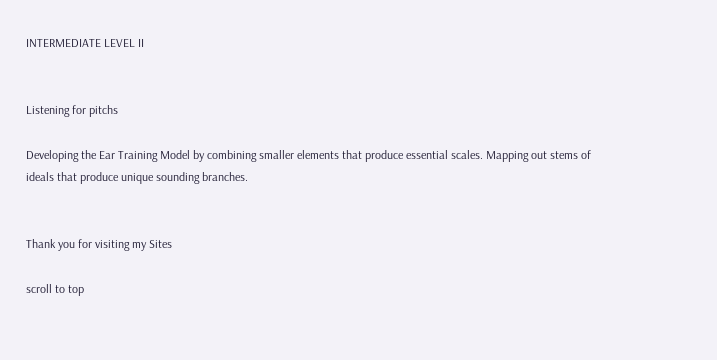INTERMEDIATE LEVEL II


Listening for pitchs

Developing the Ear Training Model by combining smaller elements that produce essential scales. Mapping out stems of ideals that produce unique sounding branches.


Thank you for visiting my Sites

scroll to top